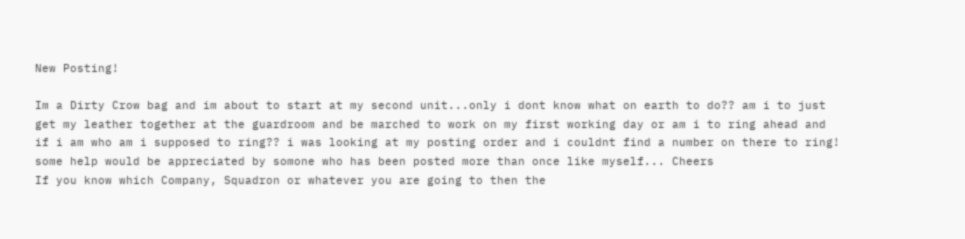New Posting!

Im a Dirty Crow bag and im about to start at my second unit...only i dont know what on earth to do?? am i to just get my leather together at the guardroom and be marched to work on my first working day or am i to ring ahead and if i am who am i supposed to ring?? i was looking at my posting order and i couldnt find a number on there to ring! some help would be appreciated by somone who has been posted more than once like myself... Cheers
If you know which Company, Squadron or whatever you are going to then the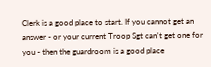Clerk is a good place to start. If you cannot get an answer - or your current Troop Sgt can't get one for you - then the guardroom is a good place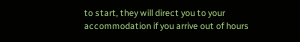to start, they will direct you to your accommodation if you arrive out of hours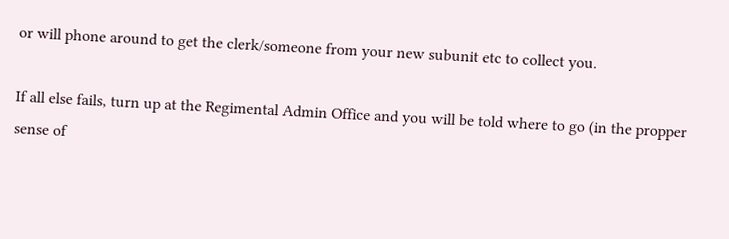or will phone around to get the clerk/someone from your new subunit etc to collect you.

If all else fails, turn up at the Regimental Admin Office and you will be told where to go (in the propper sense of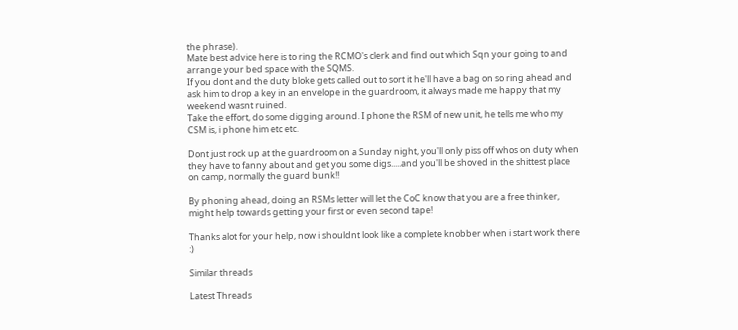the phrase).
Mate best advice here is to ring the RCMO's clerk and find out which Sqn your going to and arrange your bed space with the SQMS.
If you dont and the duty bloke gets called out to sort it he'll have a bag on so ring ahead and ask him to drop a key in an envelope in the guardroom, it always made me happy that my weekend wasnt ruined.
Take the effort, do some digging around. I phone the RSM of new unit, he tells me who my CSM is, i phone him etc etc.

Dont just rock up at the guardroom on a Sunday night, you'll only piss off whos on duty when they have to fanny about and get you some digs.....and you'll be shoved in the shittest place on camp, normally the guard bunk!!

By phoning ahead, doing an RSMs letter will let the CoC know that you are a free thinker, might help towards getting your first or even second tape!

Thanks alot for your help, now i shouldnt look like a complete knobber when i start work there :)

Similar threads

Latest Threads